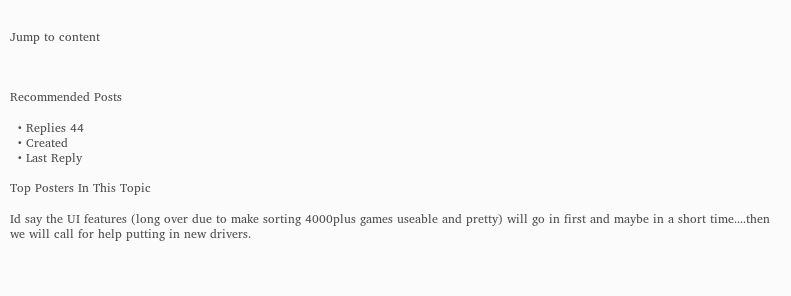Jump to content



Recommended Posts

  • Replies 44
  • Created
  • Last Reply

Top Posters In This Topic

Id say the UI features (long over due to make sorting 4000plus games useable and pretty) will go in first and maybe in a short time....then we will call for help putting in new drivers.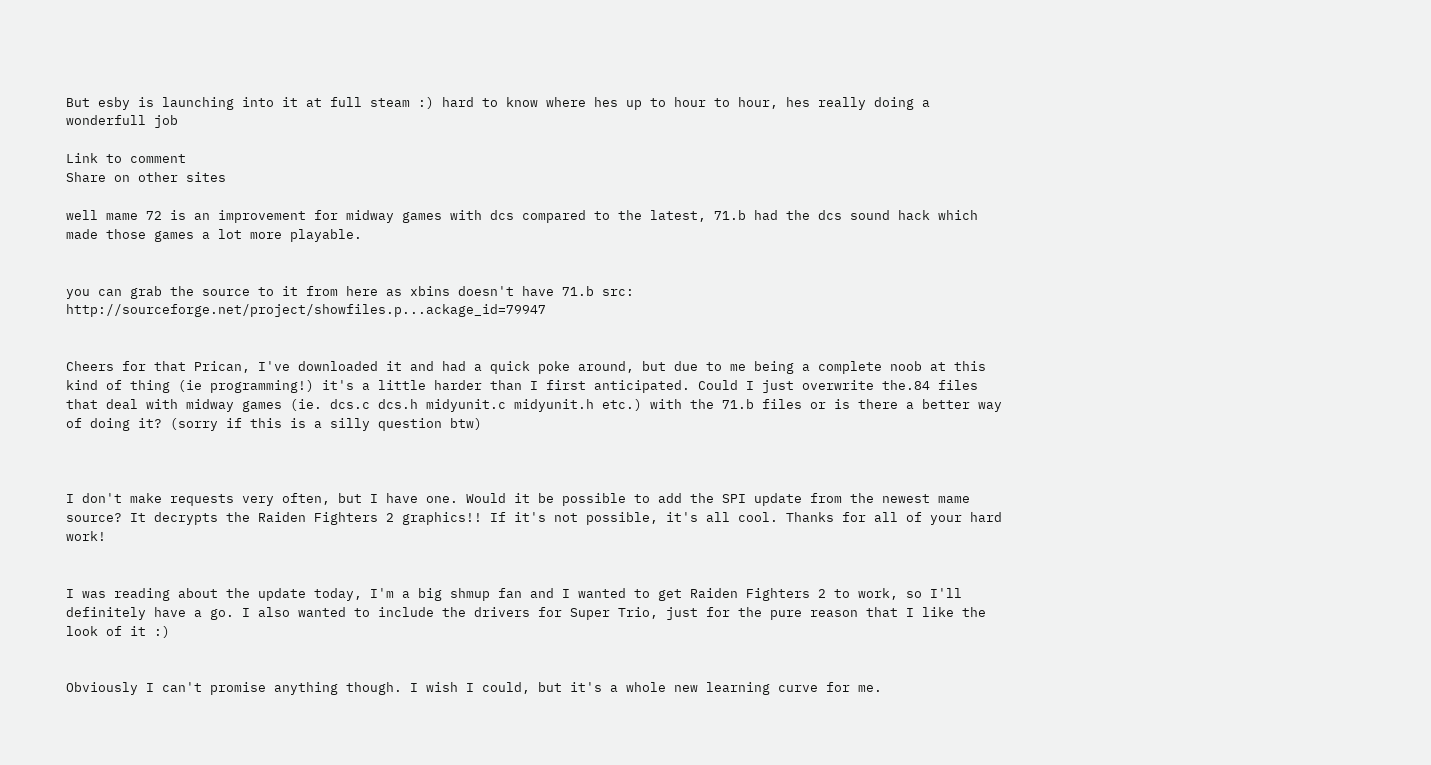But esby is launching into it at full steam :) hard to know where hes up to hour to hour, hes really doing a wonderfull job

Link to comment
Share on other sites

well mame 72 is an improvement for midway games with dcs compared to the latest, 71.b had the dcs sound hack which made those games a lot more playable.


you can grab the source to it from here as xbins doesn't have 71.b src: http://sourceforge.net/project/showfiles.p...ackage_id=79947


Cheers for that Prican, I've downloaded it and had a quick poke around, but due to me being a complete noob at this kind of thing (ie programming!) it's a little harder than I first anticipated. Could I just overwrite the.84 files that deal with midway games (ie. dcs.c dcs.h midyunit.c midyunit.h etc.) with the 71.b files or is there a better way of doing it? (sorry if this is a silly question btw)



I don't make requests very often, but I have one. Would it be possible to add the SPI update from the newest mame source? It decrypts the Raiden Fighters 2 graphics!! If it's not possible, it's all cool. Thanks for all of your hard work!


I was reading about the update today, I'm a big shmup fan and I wanted to get Raiden Fighters 2 to work, so I'll definitely have a go. I also wanted to include the drivers for Super Trio, just for the pure reason that I like the look of it :)


Obviously I can't promise anything though. I wish I could, but it's a whole new learning curve for me.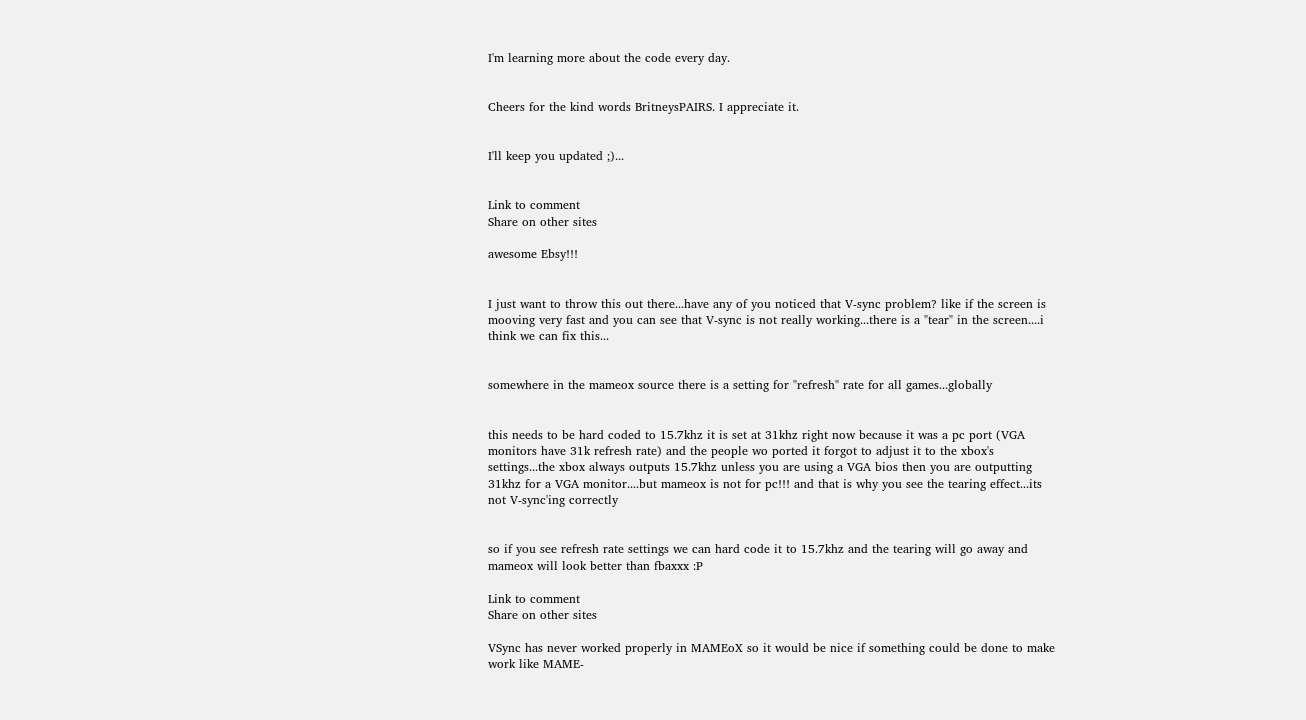I'm learning more about the code every day.


Cheers for the kind words BritneysPAIRS. I appreciate it.


I'll keep you updated ;)...


Link to comment
Share on other sites

awesome Ebsy!!!


I just want to throw this out there...have any of you noticed that V-sync problem? like if the screen is mooving very fast and you can see that V-sync is not really working...there is a "tear" in the screen....i think we can fix this...


somewhere in the mameox source there is a setting for "refresh" rate for all games...globally


this needs to be hard coded to 15.7khz it is set at 31khz right now because it was a pc port (VGA monitors have 31k refresh rate) and the people wo ported it forgot to adjust it to the xbox's settings...the xbox always outputs 15.7khz unless you are using a VGA bios then you are outputting 31khz for a VGA monitor....but mameox is not for pc!!! and that is why you see the tearing effect...its not V-sync'ing correctly


so if you see refresh rate settings we can hard code it to 15.7khz and the tearing will go away and mameox will look better than fbaxxx :P

Link to comment
Share on other sites

VSync has never worked properly in MAMEoX so it would be nice if something could be done to make work like MAME-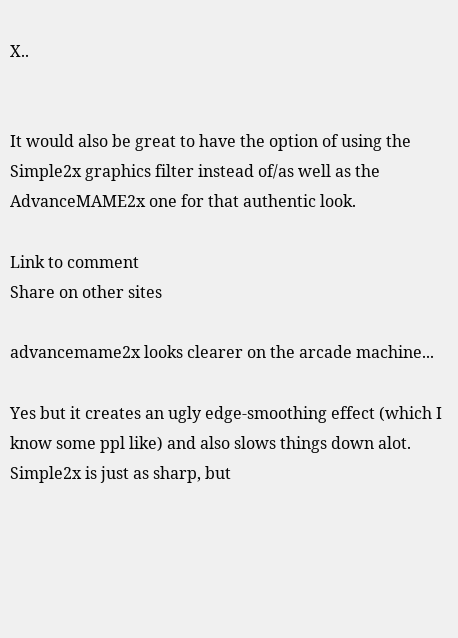X..


It would also be great to have the option of using the Simple2x graphics filter instead of/as well as the AdvanceMAME2x one for that authentic look.

Link to comment
Share on other sites

advancemame2x looks clearer on the arcade machine...

Yes but it creates an ugly edge-smoothing effect (which I know some ppl like) and also slows things down alot. Simple2x is just as sharp, but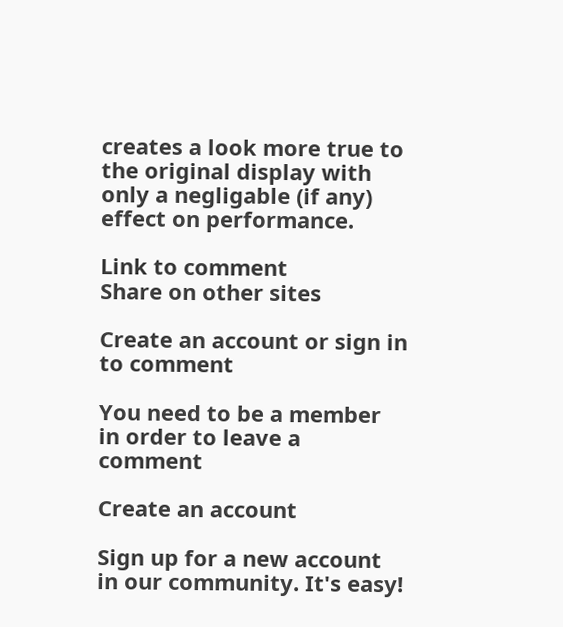creates a look more true to the original display with only a negligable (if any) effect on performance.

Link to comment
Share on other sites

Create an account or sign in to comment

You need to be a member in order to leave a comment

Create an account

Sign up for a new account in our community. It's easy!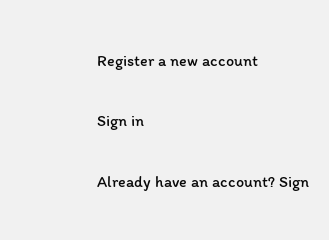Register a new account

Sign in

Already have an account? Sign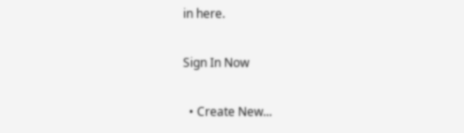in here.

Sign In Now

  • Create New...